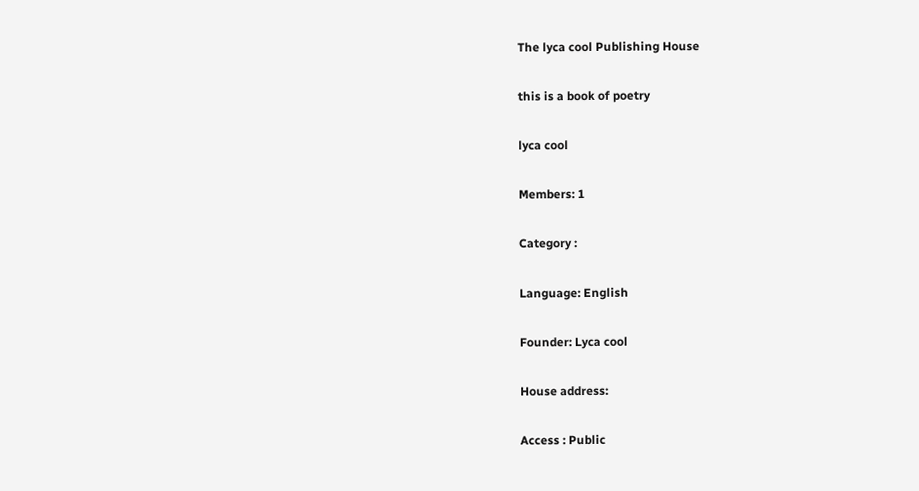The lyca cool Publishing House

this is a book of poetry

lyca cool

Members: 1

Category :

Language: English

Founder: Lyca cool

House address:

Access : Public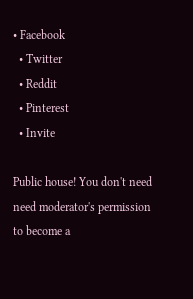• Facebook
  • Twitter
  • Reddit
  • Pinterest
  • Invite

Public house! You don't need need moderator's permission to become a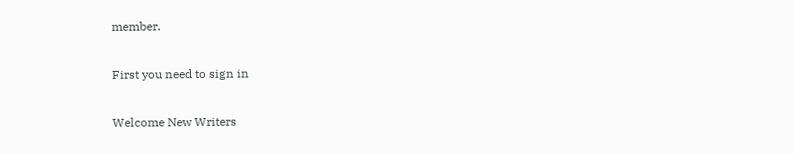member.

First you need to sign in

Welcome New Writers